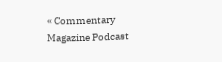« Commentary Magazine Podcast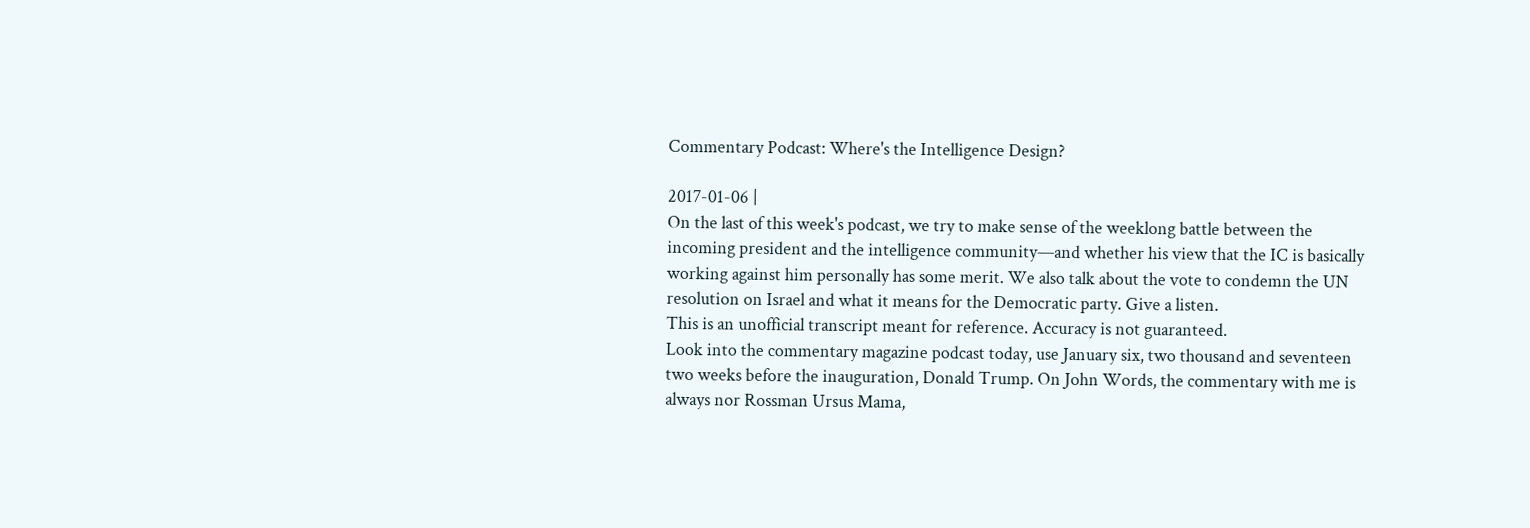Commentary Podcast: Where's the Intelligence Design?

2017-01-06 |
On the last of this week's podcast, we try to make sense of the weeklong battle between the incoming president and the intelligence community—and whether his view that the IC is basically working against him personally has some merit. We also talk about the vote to condemn the UN resolution on Israel and what it means for the Democratic party. Give a listen.
This is an unofficial transcript meant for reference. Accuracy is not guaranteed.
Look into the commentary magazine podcast today, use January six, two thousand and seventeen two weeks before the inauguration, Donald Trump. On John Words, the commentary with me is always nor Rossman Ursus Mama,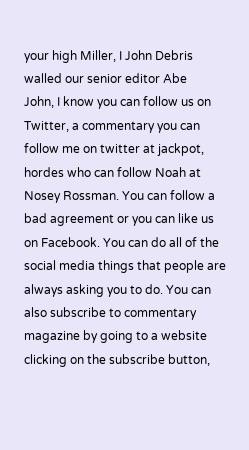your high Miller, I John Debris walled our senior editor Abe
John, I know you can follow us on Twitter, a commentary you can follow me on twitter at jackpot, hordes who can follow Noah at Nosey Rossman. You can follow a bad agreement or you can like us on Facebook. You can do all of the social media things that people are always asking you to do. You can also subscribe to commentary magazine by going to a website clicking on the subscribe button,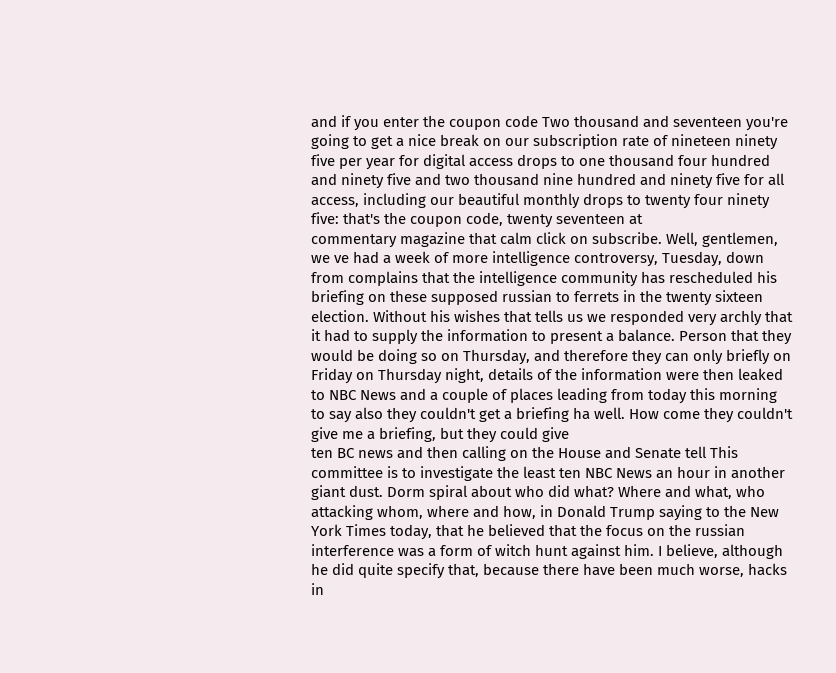and if you enter the coupon code Two thousand and seventeen you're going to get a nice break on our subscription rate of nineteen ninety five per year for digital access drops to one thousand four hundred and ninety five and two thousand nine hundred and ninety five for all access, including our beautiful monthly drops to twenty four ninety five: that's the coupon code, twenty seventeen at
commentary magazine that calm click on subscribe. Well, gentlemen, we ve had a week of more intelligence controversy, Tuesday, down from complains that the intelligence community has rescheduled his briefing on these supposed russian to ferrets in the twenty sixteen election. Without his wishes that tells us we responded very archly that it had to supply the information to present a balance. Person that they would be doing so on Thursday, and therefore they can only briefly on Friday on Thursday night, details of the information were then leaked to NBC News and a couple of places leading from today this morning to say also they couldn't get a briefing ha well. How come they couldn't give me a briefing, but they could give
ten BC news and then calling on the House and Senate tell This committee is to investigate the least ten NBC News an hour in another giant dust. Dorm spiral about who did what? Where and what, who attacking whom, where and how, in Donald Trump saying to the New York Times today, that he believed that the focus on the russian interference was a form of witch hunt against him. I believe, although he did quite specify that, because there have been much worse, hacks in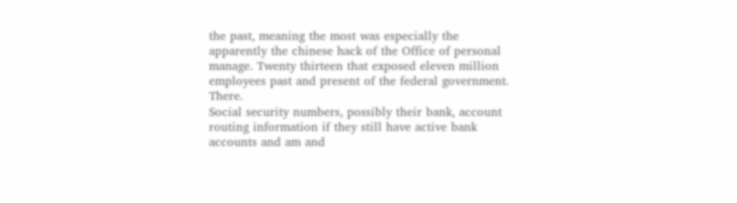the past, meaning the most was especially the apparently the chinese hack of the Office of personal manage. Twenty thirteen that exposed eleven million employees past and present of the federal government. There.
Social security numbers, possibly their bank, account routing information if they still have active bank accounts and am and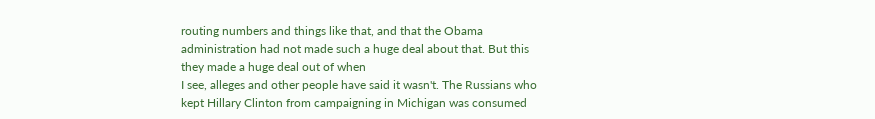routing numbers and things like that, and that the Obama administration had not made such a huge deal about that. But this they made a huge deal out of when
I see, alleges and other people have said it wasn't. The Russians who kept Hillary Clinton from campaigning in Michigan was consumed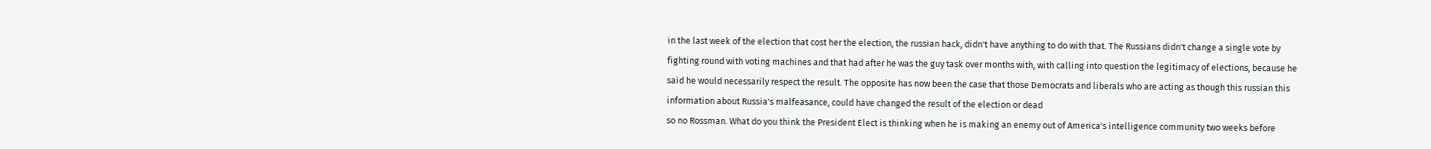in the last week of the election that cost her the election, the russian hack, didn't have anything to do with that. The Russians didn't change a single vote by fighting round with voting machines and that had after he was the guy task over months with, with calling into question the legitimacy of elections, because he said he would necessarily respect the result. The opposite has now been the case that those Democrats and liberals who are acting as though this russian this information about Russia's malfeasance, could have changed the result of the election or dead
so no Rossman. What do you think the President Elect is thinking when he is making an enemy out of America's intelligence community two weeks before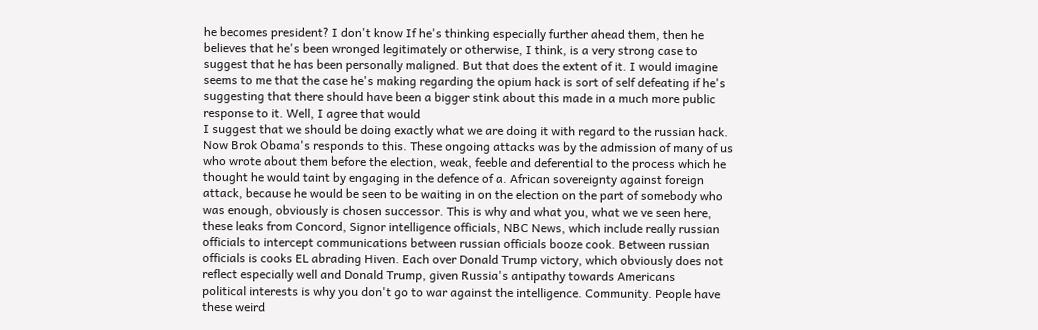he becomes president? I don't know If he's thinking especially further ahead them, then he believes that he's been wronged legitimately or otherwise, I think, is a very strong case to suggest that he has been personally maligned. But that does the extent of it. I would imagine seems to me that the case he's making regarding the opium hack is sort of self defeating if he's suggesting that there should have been a bigger stink about this made in a much more public response to it. Well, I agree that would
I suggest that we should be doing exactly what we are doing it with regard to the russian hack. Now Brok Obama's responds to this. These ongoing attacks was by the admission of many of us who wrote about them before the election, weak, feeble and deferential to the process which he thought he would taint by engaging in the defence of a. African sovereignty against foreign attack, because he would be seen to be waiting in on the election on the part of somebody who was enough, obviously is chosen successor. This is why and what you, what we ve seen here, these leaks from Concord, Signor intelligence officials, NBC News, which include really russian officials to intercept communications between russian officials booze cook. Between russian officials is cooks EL abrading Hiven. Each over Donald Trump victory, which obviously does not reflect especially well and Donald Trump, given Russia's antipathy towards Americans
political interests is why you don't go to war against the intelligence. Community. People have these weird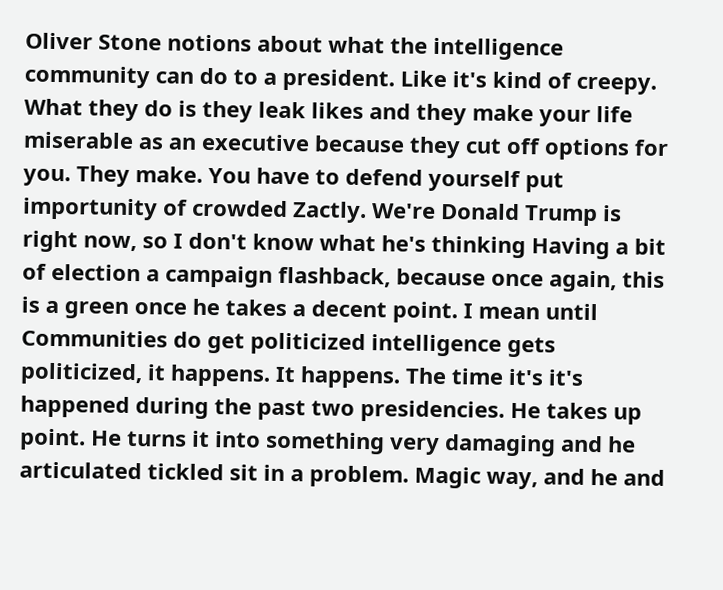Oliver Stone notions about what the intelligence community can do to a president. Like it's kind of creepy. What they do is they leak likes and they make your life miserable as an executive because they cut off options for you. They make. You have to defend yourself put importunity of crowded Zactly. We're Donald Trump is right now, so I don't know what he's thinking Having a bit of election a campaign flashback, because once again, this is a green once he takes a decent point. I mean until Communities do get politicized intelligence gets politicized, it happens. It happens. The time it's it's happened during the past two presidencies. He takes up point. He turns it into something very damaging and he articulated tickled sit in a problem. Magic way, and he and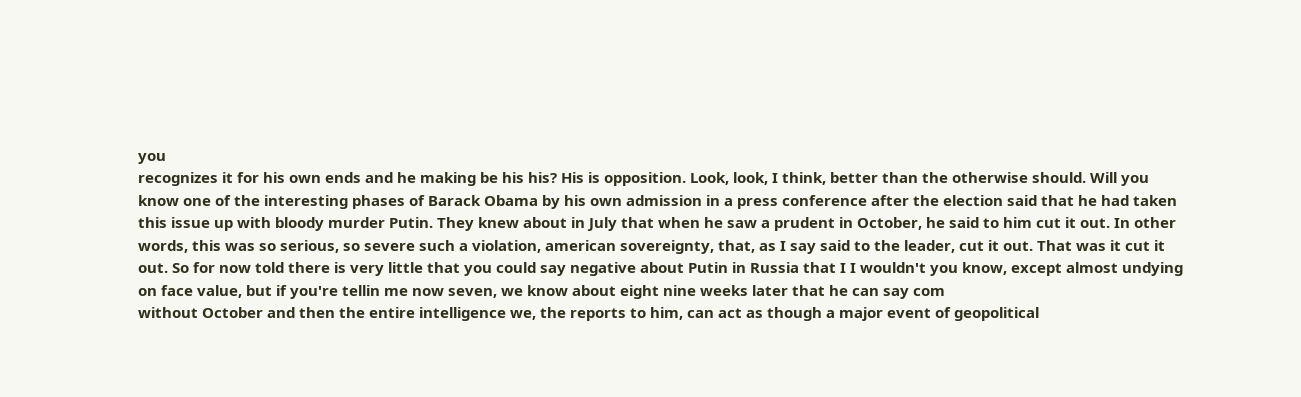you
recognizes it for his own ends and he making be his his? His is opposition. Look, look, I think, better than the otherwise should. Will you know one of the interesting phases of Barack Obama by his own admission in a press conference after the election said that he had taken this issue up with bloody murder Putin. They knew about in July that when he saw a prudent in October, he said to him cut it out. In other words, this was so serious, so severe such a violation, american sovereignty, that, as I say said to the leader, cut it out. That was it cut it out. So for now told there is very little that you could say negative about Putin in Russia that I I wouldn't you know, except almost undying on face value, but if you're tellin me now seven, we know about eight nine weeks later that he can say com
without October and then the entire intelligence we, the reports to him, can act as though a major event of geopolitical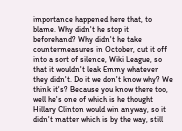importance happened here that, to blame. Why didn't he stop it beforehand? Why didn't he take countermeasures in October, cut it off into a sort of silence, Wiki League, so that it wouldn't leak Emmy whatever they didn't. Do it we don't know why? We think it's? Because you know there too, well he's one of which is he thought Hillary Clinton would win anyway, so it didn't matter which is by the way, still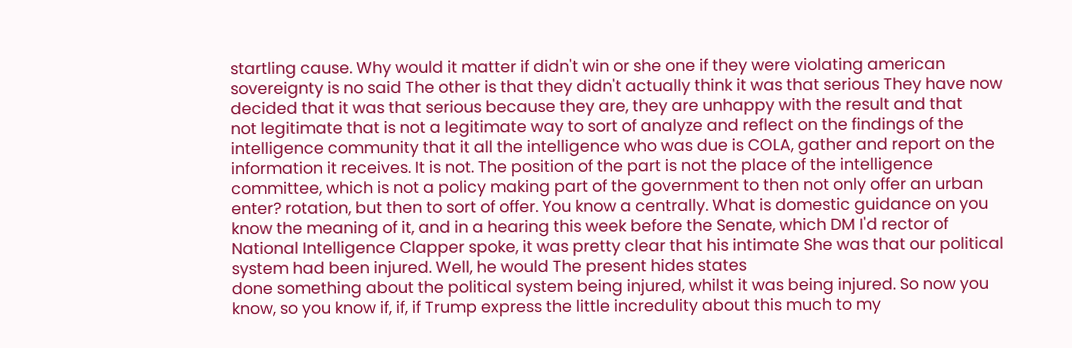startling cause. Why would it matter if didn't win or she one if they were violating american sovereignty is no said The other is that they didn't actually think it was that serious They have now decided that it was that serious because they are, they are unhappy with the result and that
not legitimate that is not a legitimate way to sort of analyze and reflect on the findings of the intelligence community that it all the intelligence who was due is COLA, gather and report on the information it receives. It is not. The position of the part is not the place of the intelligence committee, which is not a policy making part of the government to then not only offer an urban enter? rotation, but then to sort of offer. You know a centrally. What is domestic guidance on you know the meaning of it, and in a hearing this week before the Senate, which DM I'd rector of National Intelligence Clapper spoke, it was pretty clear that his intimate She was that our political system had been injured. Well, he would The present hides states
done something about the political system being injured, whilst it was being injured. So now you know, so you know if, if, if Trump express the little incredulity about this much to my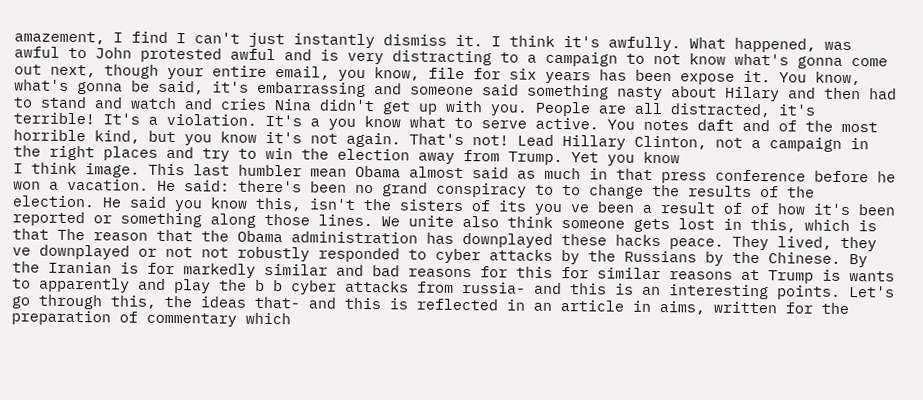amazement, I find I can't just instantly dismiss it. I think it's awfully. What happened, was awful to John protested awful and is very distracting to a campaign to not know what's gonna come out next, though your entire email, you know, file for six years has been expose it. You know, what's gonna be said, it's embarrassing and someone said something nasty about Hilary and then had to stand and watch and cries Nina didn't get up with you. People are all distracted, it's terrible! It's a violation. It's a you know what to serve active. You notes daft and of the most horrible kind, but you know it's not again. That's not! Lead Hillary Clinton, not a campaign in the right places and try to win the election away from Trump. Yet you know
I think image. This last humbler mean Obama almost said as much in that press conference before he won a vacation. He said: there's been no grand conspiracy to to change the results of the election. He said you know this, isn't the sisters of its you ve been a result of of how it's been reported or something along those lines. We unite also think someone gets lost in this, which is that The reason that the Obama administration has downplayed these hacks peace. They lived, they ve downplayed or not not robustly responded to cyber attacks by the Russians by the Chinese. By the Iranian is for markedly similar and bad reasons for this for similar reasons at Trump is wants to apparently and play the b b cyber attacks from russia- and this is an interesting points. Let's go through this, the ideas that- and this is reflected in an article in aims, written for the preparation of commentary which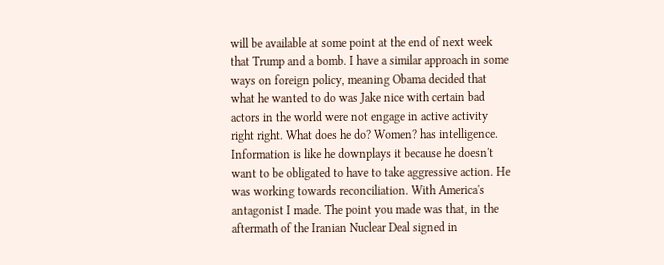will be available at some point at the end of next week
that Trump and a bomb. I have a similar approach in some ways on foreign policy, meaning Obama decided that what he wanted to do was Jake nice with certain bad actors in the world were not engage in active activity right right. What does he do? Women? has intelligence. Information is like he downplays it because he doesn't want to be obligated to have to take aggressive action. He was working towards reconciliation. With America's antagonist I made. The point you made was that, in the aftermath of the Iranian Nuclear Deal signed in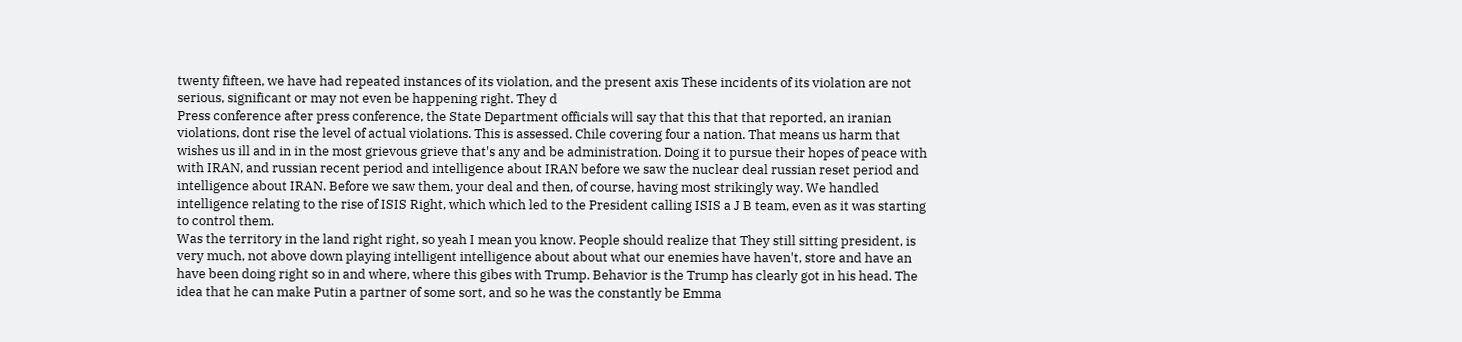twenty fifteen, we have had repeated instances of its violation, and the present axis These incidents of its violation are not serious, significant or may not even be happening right. They d
Press conference after press conference, the State Department officials will say that this that that reported, an iranian violations, dont rise the level of actual violations. This is assessed. Chile covering four a nation. That means us harm that wishes us ill and in in the most grievous grieve that's any and be administration. Doing it to pursue their hopes of peace with with IRAN, and russian recent period and intelligence about IRAN before we saw the nuclear deal russian reset period and intelligence about IRAN. Before we saw them, your deal and then, of course, having most strikingly way. We handled intelligence relating to the rise of ISIS Right, which which led to the President calling ISIS a J B team, even as it was starting to control them.
Was the territory in the land right right, so yeah I mean you know. People should realize that They still sitting president, is very much, not above down playing intelligent intelligence about about what our enemies have haven't, store and have an have been doing right so in and where, where this gibes with Trump. Behavior is the Trump has clearly got in his head. The idea that he can make Putin a partner of some sort, and so he was the constantly be Emma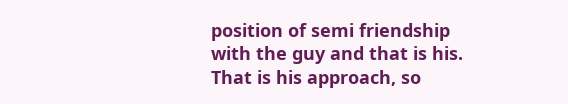position of semi friendship with the guy and that is his. That is his approach, so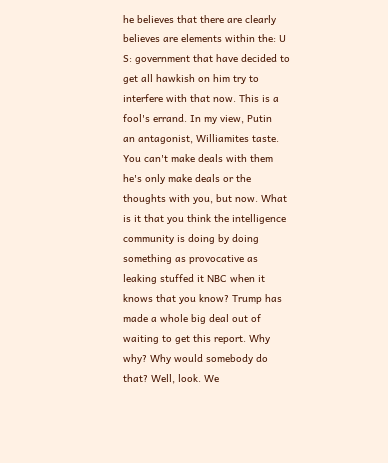he believes that there are clearly believes are elements within the: U S: government that have decided to get all hawkish on him try to interfere with that now. This is a fool's errand. In my view, Putin
an antagonist, Williamites taste. You can't make deals with them he's only make deals or the thoughts with you, but now. What is it that you think the intelligence community is doing by doing something as provocative as leaking stuffed it NBC when it knows that you know? Trump has made a whole big deal out of waiting to get this report. Why why? Why would somebody do that? Well, look. We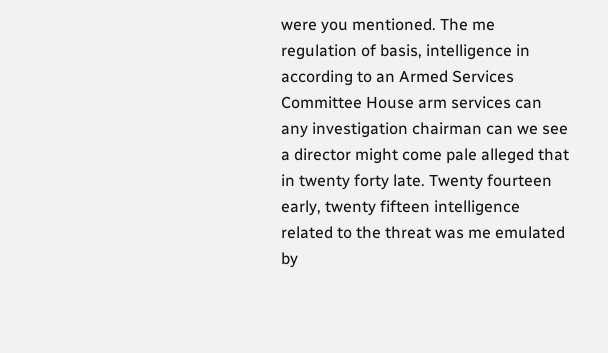were you mentioned. The me regulation of basis, intelligence in according to an Armed Services Committee House arm services can any investigation chairman can we see a director might come pale alleged that in twenty forty late. Twenty fourteen early, twenty fifteen intelligence related to the threat was me emulated by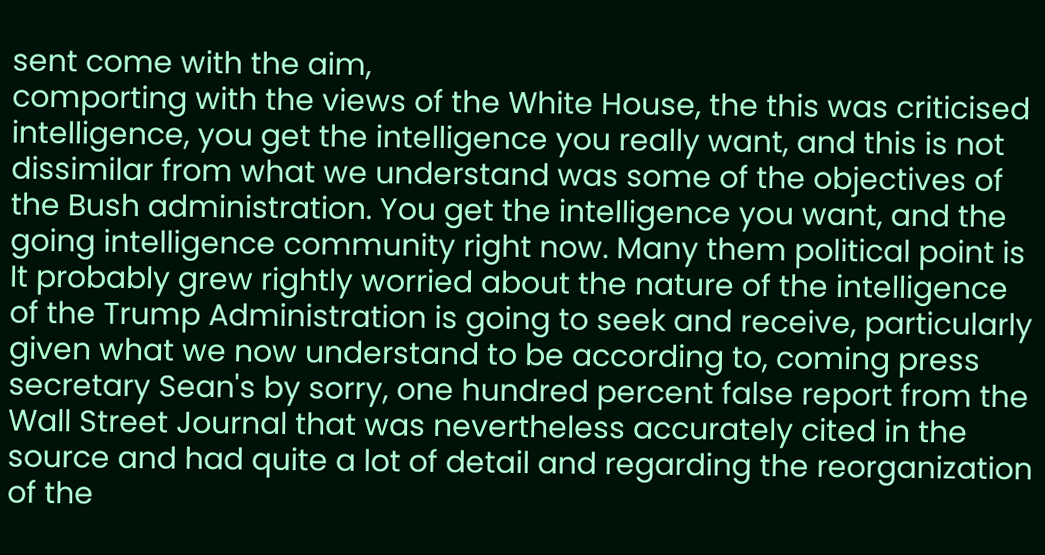sent come with the aim,
comporting with the views of the White House, the this was criticised intelligence, you get the intelligence you really want, and this is not dissimilar from what we understand was some of the objectives of the Bush administration. You get the intelligence you want, and the going intelligence community right now. Many them political point is It probably grew rightly worried about the nature of the intelligence of the Trump Administration is going to seek and receive, particularly given what we now understand to be according to, coming press secretary Sean's by sorry, one hundred percent false report from the Wall Street Journal that was nevertheless accurately cited in the source and had quite a lot of detail and regarding the reorganization of the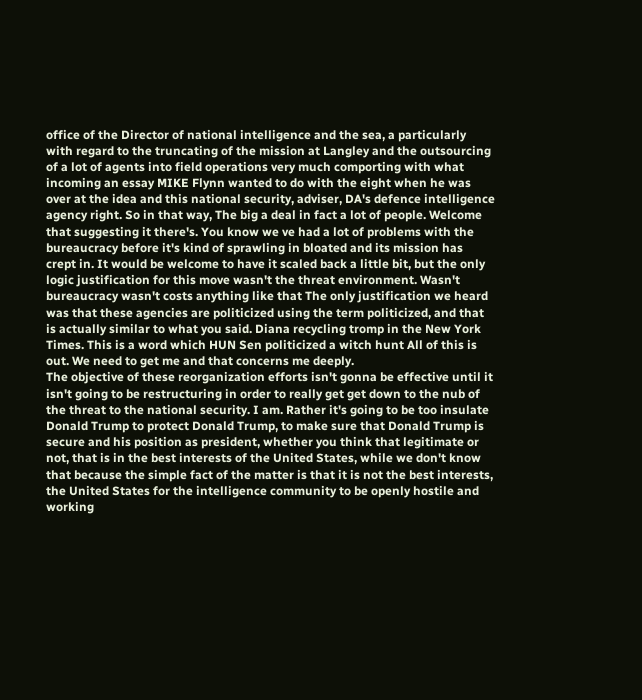office of the Director of national intelligence and the sea, a particularly with regard to the truncating of the mission at Langley and the outsourcing of a lot of agents into field operations very much comporting with what
incoming an essay MIKE Flynn wanted to do with the eight when he was over at the idea and this national security, adviser, DA's defence intelligence agency right. So in that way, The big a deal in fact a lot of people. Welcome that suggesting it there's. You know we ve had a lot of problems with the bureaucracy before it's kind of sprawling in bloated and its mission has crept in. It would be welcome to have it scaled back a little bit, but the only logic justification for this move wasn't the threat environment. Wasn't bureaucracy wasn't costs anything like that The only justification we heard was that these agencies are politicized using the term politicized, and that is actually similar to what you said. Diana recycling tromp in the New York Times. This is a word which HUN Sen politicized a witch hunt All of this is out. We need to get me and that concerns me deeply.
The objective of these reorganization efforts isn't gonna be effective until it isn't going to be restructuring in order to really get get down to the nub of the threat to the national security. I am. Rather it's going to be too insulate Donald Trump to protect Donald Trump, to make sure that Donald Trump is secure and his position as president, whether you think that legitimate or not, that is in the best interests of the United States, while we don't know that because the simple fact of the matter is that it is not the best interests, the United States for the intelligence community to be openly hostile and working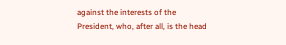against the interests of the President, who, after all, is the head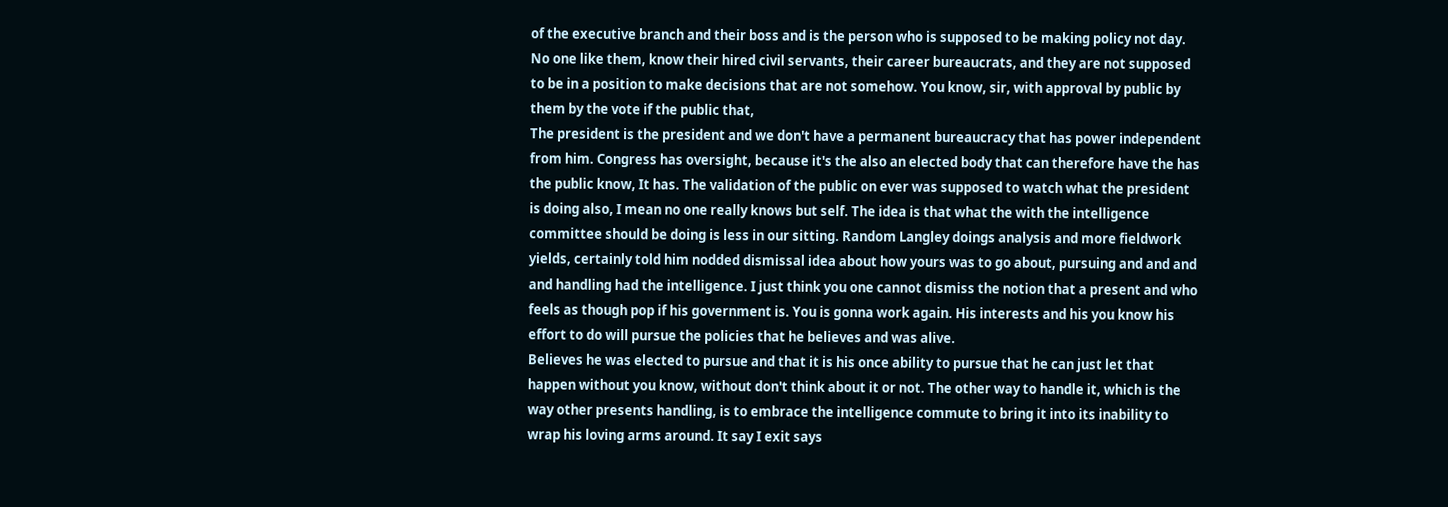of the executive branch and their boss and is the person who is supposed to be making policy not day. No one like them, know their hired civil servants, their career bureaucrats, and they are not supposed to be in a position to make decisions that are not somehow. You know, sir, with approval by public by them by the vote if the public that,
The president is the president and we don't have a permanent bureaucracy that has power independent from him. Congress has oversight, because it's the also an elected body that can therefore have the has the public know, It has. The validation of the public on ever was supposed to watch what the president is doing also, I mean no one really knows but self. The idea is that what the with the intelligence committee should be doing is less in our sitting. Random Langley doings analysis and more fieldwork yields, certainly told him nodded dismissal idea about how yours was to go about, pursuing and and and and handling had the intelligence. I just think you one cannot dismiss the notion that a present and who feels as though pop if his government is. You is gonna work again. His interests and his you know his effort to do will pursue the policies that he believes and was alive.
Believes he was elected to pursue and that it is his once ability to pursue that he can just let that happen without you know, without don't think about it or not. The other way to handle it, which is the way other presents handling, is to embrace the intelligence commute to bring it into its inability to wrap his loving arms around. It say I exit says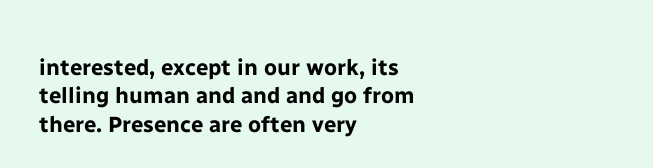interested, except in our work, its telling human and and and go from there. Presence are often very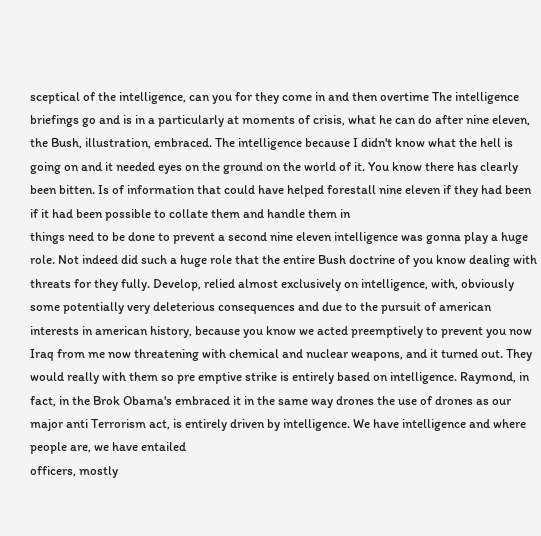sceptical of the intelligence, can you for they come in and then overtime The intelligence briefings go and is in a particularly at moments of crisis, what he can do after nine eleven, the Bush, illustration, embraced. The intelligence because I didn't know what the hell is going on and it needed eyes on the ground on the world of it. You know there has clearly been bitten. Is of information that could have helped forestall nine eleven if they had been if it had been possible to collate them and handle them in
things need to be done to prevent a second nine eleven intelligence was gonna play a huge role. Not indeed did such a huge role that the entire Bush doctrine of you know dealing with threats for they fully. Develop, relied almost exclusively on intelligence, with, obviously some potentially very deleterious consequences and due to the pursuit of american interests in american history, because you know we acted preemptively to prevent you now Iraq from me now threatening with chemical and nuclear weapons, and it turned out. They would really with them so pre emptive strike is entirely based on intelligence. Raymond, in fact, in the Brok Obama's embraced it in the same way drones the use of drones as our major anti Terrorism act, is entirely driven by intelligence. We have intelligence and where people are, we have entailed
officers, mostly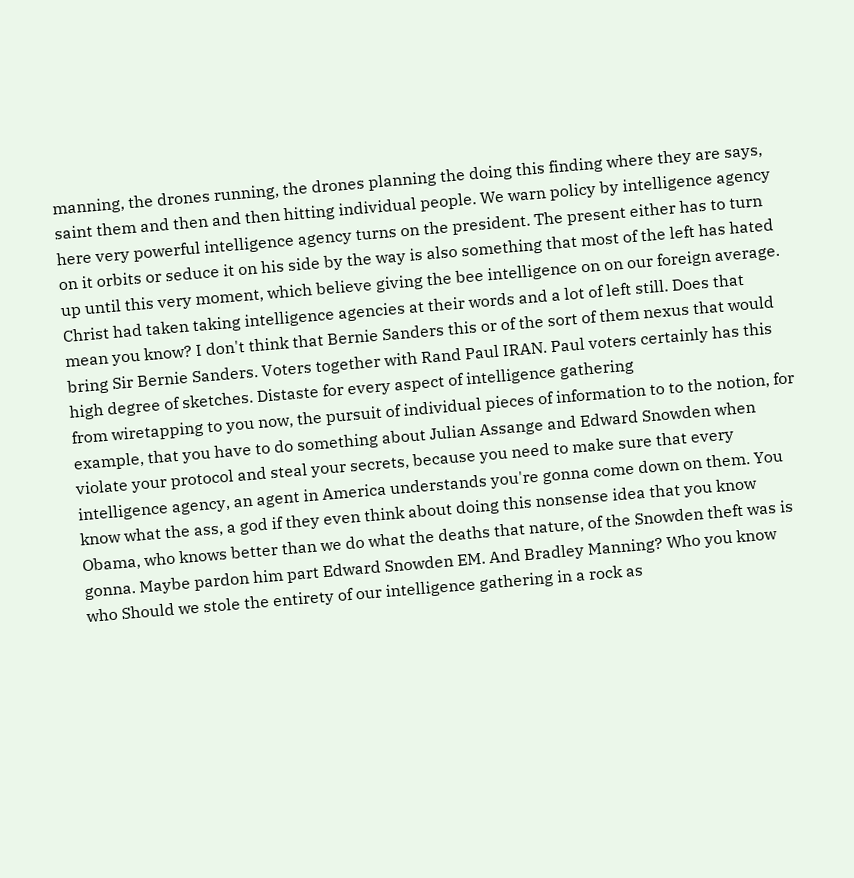manning, the drones running, the drones planning the doing this finding where they are says, saint them and then and then hitting individual people. We warn policy by intelligence agency here very powerful intelligence agency turns on the president. The present either has to turn on it orbits or seduce it on his side by the way is also something that most of the left has hated up until this very moment, which believe giving the bee intelligence on on our foreign average. Christ had taken taking intelligence agencies at their words and a lot of left still. Does that mean you know? I don't think that Bernie Sanders this or of the sort of them nexus that would bring Sir Bernie Sanders. Voters together with Rand Paul IRAN. Paul voters certainly has this high degree of sketches. Distaste for every aspect of intelligence gathering
from wiretapping to you now, the pursuit of individual pieces of information to to the notion, for example, that you have to do something about Julian Assange and Edward Snowden when violate your protocol and steal your secrets, because you need to make sure that every intelligence agency, an agent in America understands you're gonna come down on them. You know what the ass, a god if they even think about doing this nonsense idea that you know Obama, who knows better than we do what the deaths that nature, of the Snowden theft was is gonna. Maybe pardon him part Edward Snowden EM. And Bradley Manning? Who you know who Should we stole the entirety of our intelligence gathering in a rock as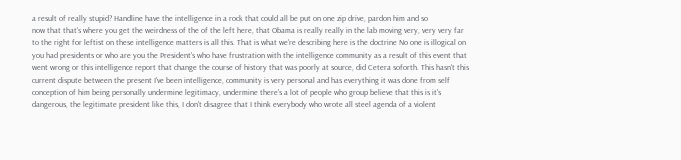a result of really stupid? Handline have the intelligence in a rock that could all be put on one zip drive, pardon him and so
now that that's where you get the weirdness of the of the left here, that Obama is really really in the lab moving very, very very far to the right for leftist on these intelligence matters is all this. That is what we're describing here is the doctrine No one is illogical on you had presidents or who are you the President's who have frustration with the intelligence community as a result of this event that went wrong or this intelligence report that change the course of history that was poorly at source, did Cetera soforth. This hasn't this current dispute between the present I've been intelligence, community is very personal and has everything it was done from self conception of him being personally undermine legitimacy, undermine there's a lot of people who group believe that this is it's dangerous, the legitimate president like this, I don't disagree that I think everybody who wrote all steel agenda of a violent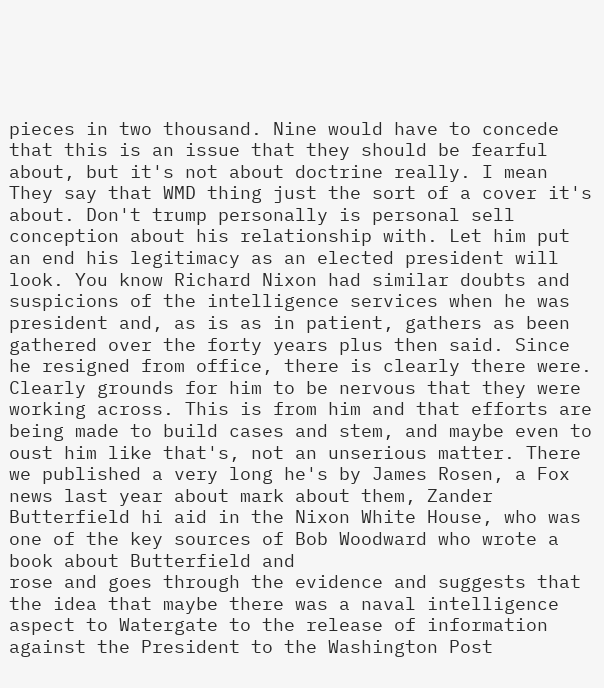pieces in two thousand. Nine would have to concede that this is an issue that they should be fearful about, but it's not about doctrine really. I mean
They say that WMD thing just the sort of a cover it's about. Don't trump personally is personal sell conception about his relationship with. Let him put an end his legitimacy as an elected president will look. You know Richard Nixon had similar doubts and suspicions of the intelligence services when he was president and, as is as in patient, gathers as been gathered over the forty years plus then said. Since he resigned from office, there is clearly there were. Clearly grounds for him to be nervous that they were working across. This is from him and that efforts are being made to build cases and stem, and maybe even to oust him like that's, not an unserious matter. There we published a very long he's by James Rosen, a Fox news last year about mark about them, Zander Butterfield hi aid in the Nixon White House, who was one of the key sources of Bob Woodward who wrote a book about Butterfield and
rose and goes through the evidence and suggests that the idea that maybe there was a naval intelligence aspect to Watergate to the release of information against the President to the Washington Post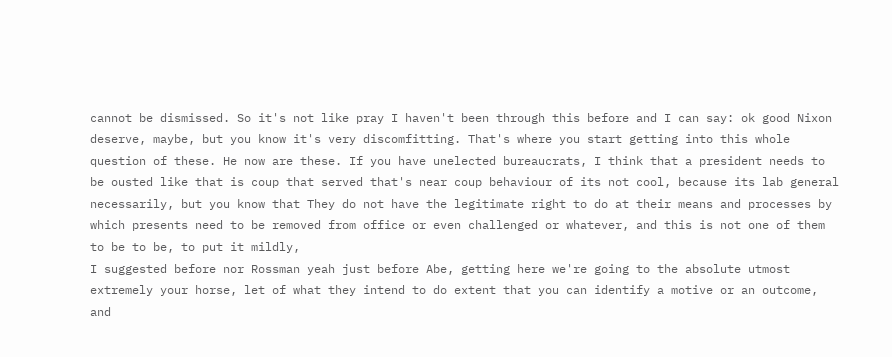cannot be dismissed. So it's not like pray I haven't been through this before and I can say: ok good Nixon deserve, maybe, but you know it's very discomfitting. That's where you start getting into this whole question of these. He now are these. If you have unelected bureaucrats, I think that a president needs to be ousted like that is coup that served that's near coup behaviour of its not cool, because its lab general necessarily, but you know that They do not have the legitimate right to do at their means and processes by which presents need to be removed from office or even challenged or whatever, and this is not one of them to be to be, to put it mildly,
I suggested before nor Rossman yeah just before Abe, getting here we're going to the absolute utmost extremely your horse, let of what they intend to do extent that you can identify a motive or an outcome, and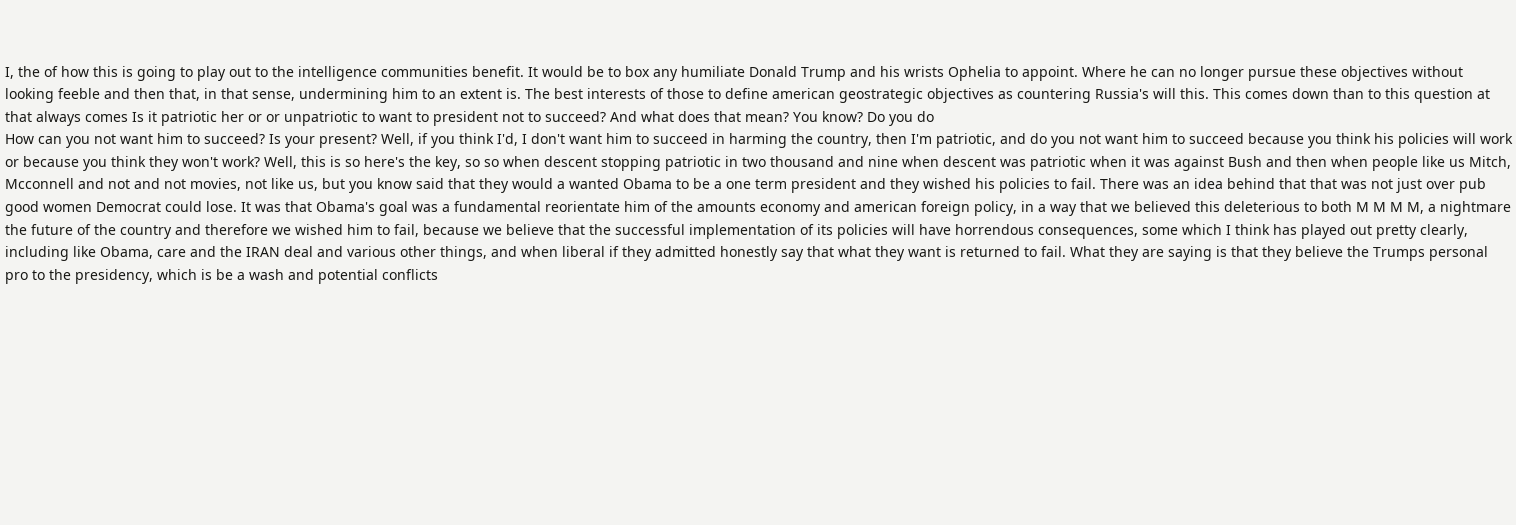I, the of how this is going to play out to the intelligence communities benefit. It would be to box any humiliate Donald Trump and his wrists Ophelia to appoint. Where he can no longer pursue these objectives without looking feeble and then that, in that sense, undermining him to an extent is. The best interests of those to define american geostrategic objectives as countering Russia's will this. This comes down than to this question at that always comes Is it patriotic her or or unpatriotic to want to president not to succeed? And what does that mean? You know? Do you do
How can you not want him to succeed? Is your present? Well, if you think I'd, I don't want him to succeed in harming the country, then I'm patriotic, and do you not want him to succeed because you think his policies will work or because you think they won't work? Well, this is so here's the key, so so when descent stopping patriotic in two thousand and nine when descent was patriotic when it was against Bush and then when people like us Mitch, Mcconnell and not and not movies, not like us, but you know said that they would a wanted Obama to be a one term president and they wished his policies to fail. There was an idea behind that that was not just over pub good women Democrat could lose. It was that Obama's goal was a fundamental reorientate him of the amounts economy and american foreign policy, in a way that we believed this deleterious to both M M M M, a nightmare
the future of the country and therefore we wished him to fail, because we believe that the successful implementation of its policies will have horrendous consequences, some which I think has played out pretty clearly, including like Obama, care and the IRAN deal and various other things, and when liberal if they admitted honestly say that what they want is returned to fail. What they are saying is that they believe the Trumps personal pro to the presidency, which is be a wash and potential conflicts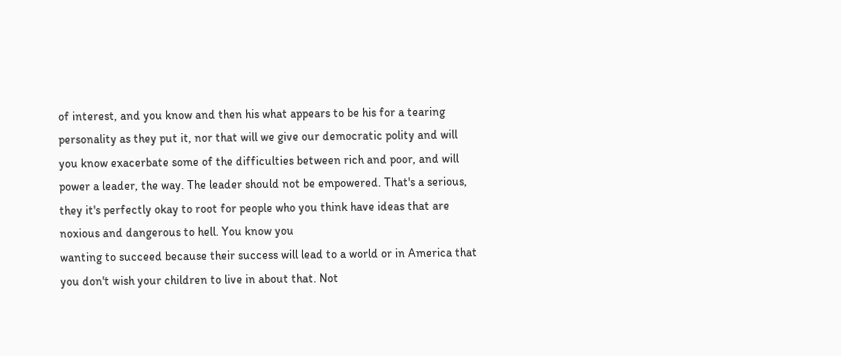of interest, and you know and then his what appears to be his for a tearing personality as they put it, nor that will we give our democratic polity and will you know exacerbate some of the difficulties between rich and poor, and will power a leader, the way. The leader should not be empowered. That's a serious, they it's perfectly okay to root for people who you think have ideas that are noxious and dangerous to hell. You know you
wanting to succeed because their success will lead to a world or in America that you don't wish your children to live in about that. Not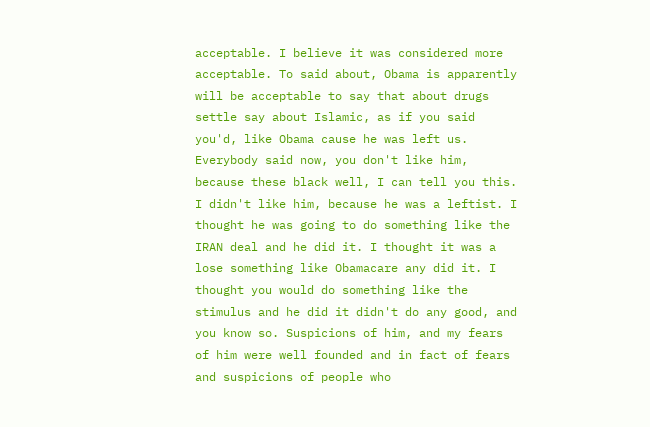acceptable. I believe it was considered more acceptable. To said about, Obama is apparently will be acceptable to say that about drugs settle say about Islamic, as if you said you'd, like Obama cause he was left us. Everybody said now, you don't like him, because these black well, I can tell you this. I didn't like him, because he was a leftist. I thought he was going to do something like the IRAN deal and he did it. I thought it was a lose something like Obamacare any did it. I thought you would do something like the stimulus and he did it didn't do any good, and you know so. Suspicions of him, and my fears of him were well founded and in fact of fears and suspicions of people who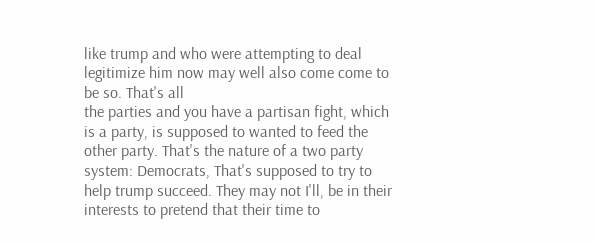like trump and who were attempting to deal legitimize him now may well also come come to be so. That's all
the parties and you have a partisan fight, which is a party, is supposed to wanted to feed the other party. That's the nature of a two party system: Democrats, That's supposed to try to help trump succeed. They may not I'll, be in their interests to pretend that their time to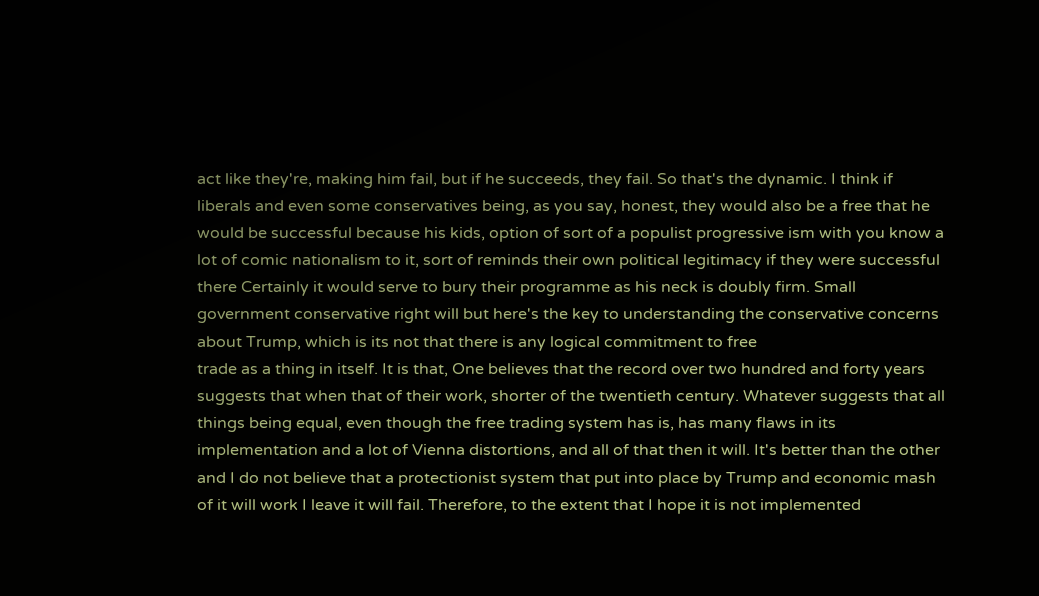act like they're, making him fail, but if he succeeds, they fail. So that's the dynamic. I think if liberals and even some conservatives being, as you say, honest, they would also be a free that he would be successful because his kids, option of sort of a populist progressive ism with you know a lot of comic nationalism to it, sort of reminds their own political legitimacy if they were successful there Certainly it would serve to bury their programme as his neck is doubly firm. Small government conservative right will but here's the key to understanding the conservative concerns about Trump, which is its not that there is any logical commitment to free
trade as a thing in itself. It is that, One believes that the record over two hundred and forty years suggests that when that of their work, shorter of the twentieth century. Whatever suggests that all things being equal, even though the free trading system has is, has many flaws in its implementation and a lot of Vienna distortions, and all of that then it will. It's better than the other and I do not believe that a protectionist system that put into place by Trump and economic mash of it will work I leave it will fail. Therefore, to the extent that I hope it is not implemented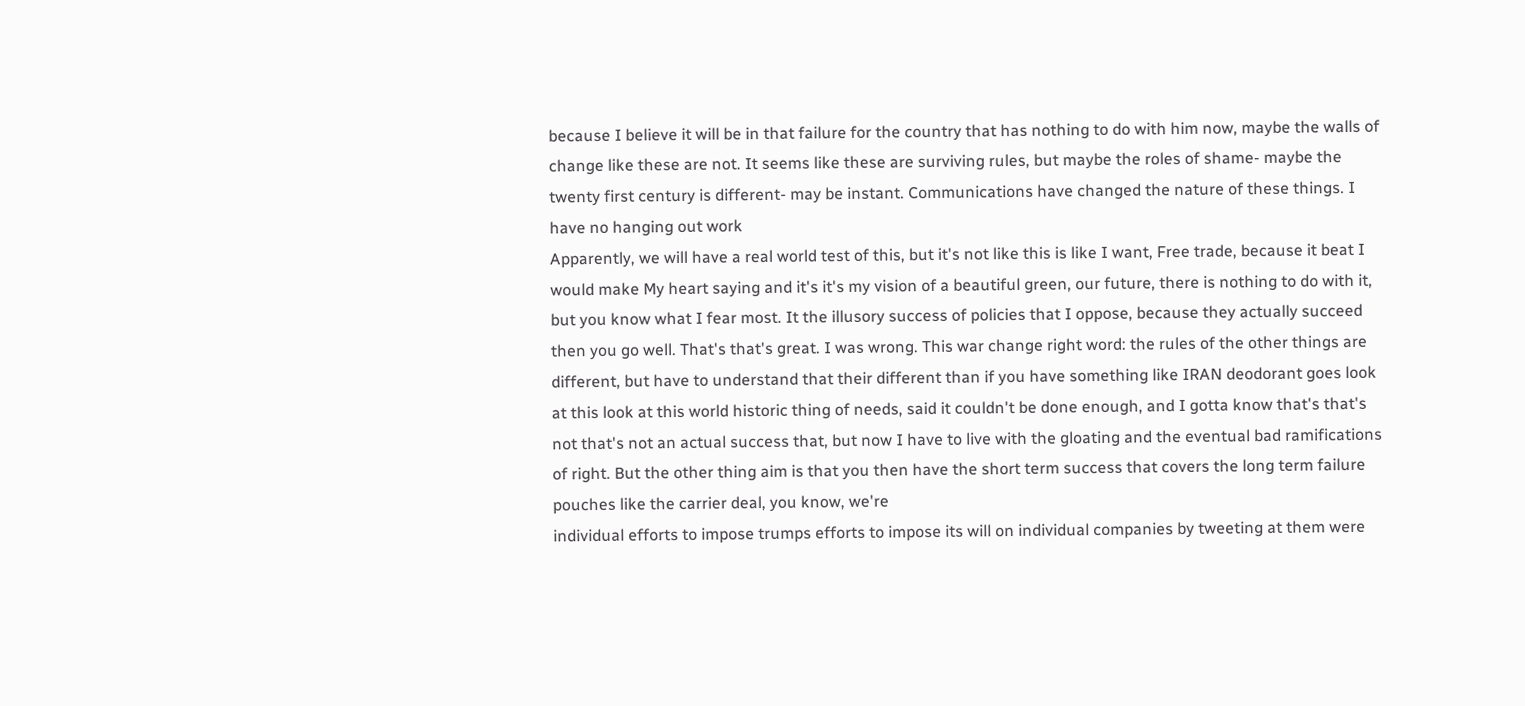because I believe it will be in that failure for the country that has nothing to do with him now, maybe the walls of change like these are not. It seems like these are surviving rules, but maybe the roles of shame- maybe the twenty first century is different- may be instant. Communications have changed the nature of these things. I have no hanging out work
Apparently, we will have a real world test of this, but it's not like this is like I want, Free trade, because it beat I would make My heart saying and it's it's my vision of a beautiful green, our future, there is nothing to do with it, but you know what I fear most. It the illusory success of policies that I oppose, because they actually succeed then you go well. That's that's great. I was wrong. This war change right word: the rules of the other things are different, but have to understand that their different than if you have something like IRAN deodorant goes look at this look at this world historic thing of needs, said it couldn't be done enough, and I gotta know that's that's not that's not an actual success that, but now I have to live with the gloating and the eventual bad ramifications of right. But the other thing aim is that you then have the short term success that covers the long term failure pouches like the carrier deal, you know, we're
individual efforts to impose trumps efforts to impose its will on individual companies by tweeting at them were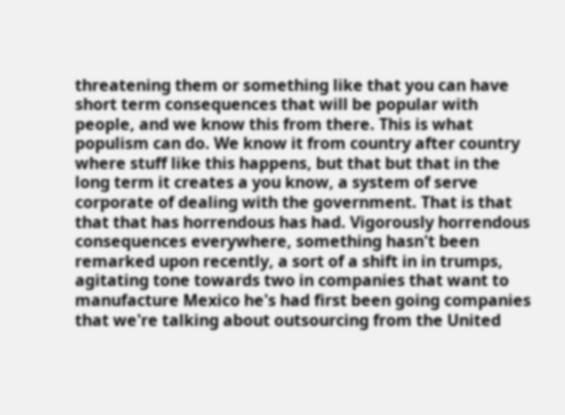threatening them or something like that you can have short term consequences that will be popular with people, and we know this from there. This is what populism can do. We know it from country after country where stuff like this happens, but that but that in the long term it creates a you know, a system of serve corporate of dealing with the government. That is that that that has horrendous has had. Vigorously horrendous consequences everywhere, something hasn't been remarked upon recently, a sort of a shift in in trumps, agitating tone towards two in companies that want to manufacture Mexico he's had first been going companies that we're talking about outsourcing from the United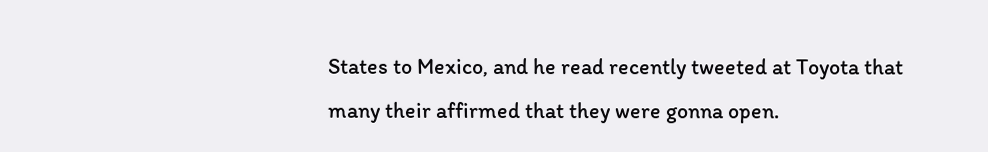States to Mexico, and he read recently tweeted at Toyota that many their affirmed that they were gonna open.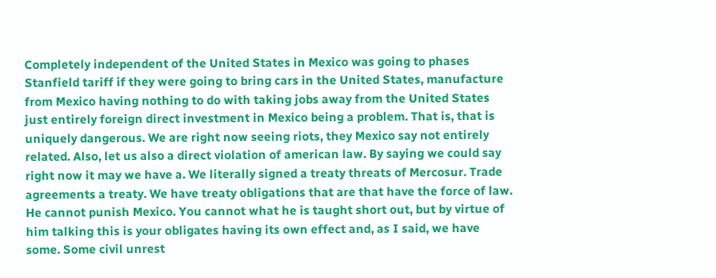Completely independent of the United States in Mexico was going to phases
Stanfield tariff if they were going to bring cars in the United States, manufacture from Mexico having nothing to do with taking jobs away from the United States just entirely foreign direct investment in Mexico being a problem. That is, that is uniquely dangerous. We are right now seeing riots, they Mexico say not entirely related. Also, let us also a direct violation of american law. By saying we could say right now it may we have a. We literally signed a treaty threats of Mercosur. Trade agreements a treaty. We have treaty obligations that are that have the force of law. He cannot punish Mexico. You cannot what he is taught short out, but by virtue of him talking this is your obligates having its own effect and, as I said, we have some. Some civil unrest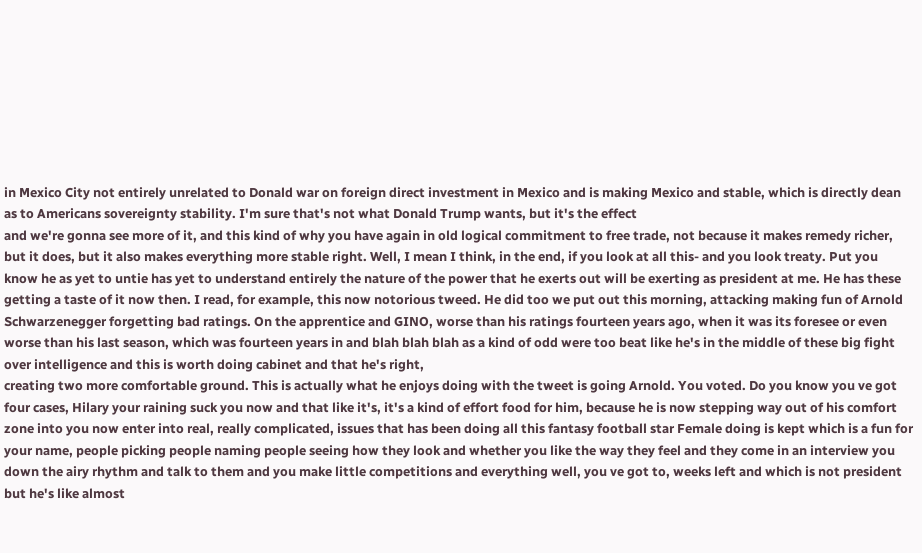in Mexico City not entirely unrelated to Donald war on foreign direct investment in Mexico and is making Mexico and stable, which is directly dean as to Americans sovereignty stability. I'm sure that's not what Donald Trump wants, but it's the effect
and we're gonna see more of it, and this kind of why you have again in old logical commitment to free trade, not because it makes remedy richer, but it does, but it also makes everything more stable right. Well, I mean I think, in the end, if you look at all this- and you look treaty. Put you know he as yet to untie has yet to understand entirely the nature of the power that he exerts out will be exerting as president at me. He has these getting a taste of it now then. I read, for example, this now notorious tweed. He did too we put out this morning, attacking making fun of Arnold Schwarzenegger forgetting bad ratings. On the apprentice and GINO, worse than his ratings fourteen years ago, when it was its foresee or even worse than his last season, which was fourteen years in and blah blah blah as a kind of odd were too beat like he's in the middle of these big fight over intelligence and this is worth doing cabinet and that he's right,
creating two more comfortable ground. This is actually what he enjoys doing with the tweet is going Arnold. You voted. Do you know you ve got four cases, Hilary your raining suck you now and that like it's, it's a kind of effort food for him, because he is now stepping way out of his comfort zone into you now enter into real, really complicated, issues that has been doing all this fantasy football star Female doing is kept which is a fun for your name, people picking people naming people seeing how they look and whether you like the way they feel and they come in an interview you down the airy rhythm and talk to them and you make little competitions and everything well, you ve got to, weeks left and which is not president but he's like almost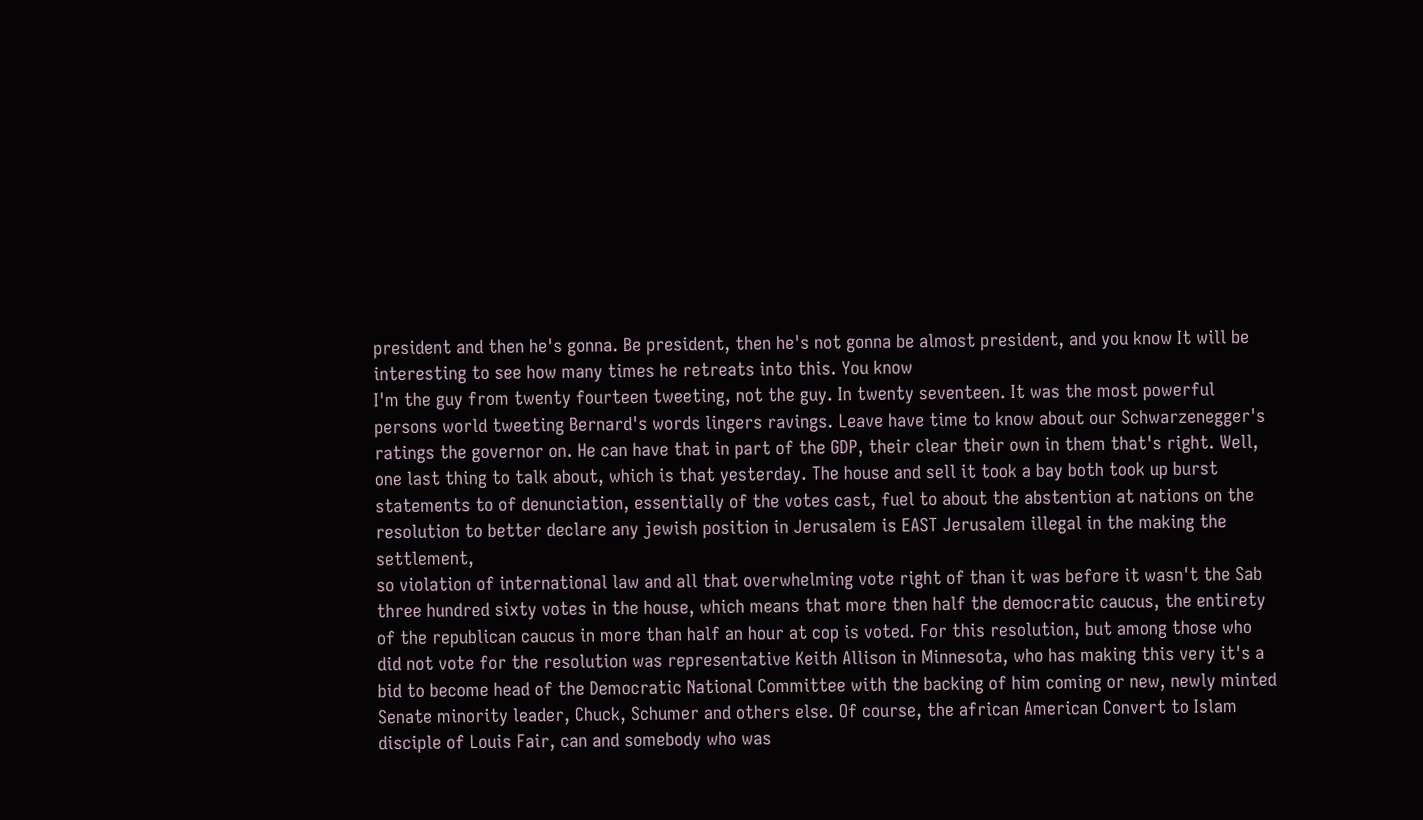president and then he's gonna. Be president, then he's not gonna be almost president, and you know It will be interesting to see how many times he retreats into this. You know
I'm the guy from twenty fourteen tweeting, not the guy. In twenty seventeen. It was the most powerful persons world tweeting Bernard's words lingers ravings. Leave have time to know about our Schwarzenegger's ratings the governor on. He can have that in part of the GDP, their clear their own in them that's right. Well, one last thing to talk about, which is that yesterday. The house and sell it took a bay both took up burst statements to of denunciation, essentially of the votes cast, fuel to about the abstention at nations on the resolution to better declare any jewish position in Jerusalem is EAST Jerusalem illegal in the making the settlement,
so violation of international law and all that overwhelming vote right of than it was before it wasn't the Sab three hundred sixty votes in the house, which means that more then half the democratic caucus, the entirety of the republican caucus in more than half an hour at cop is voted. For this resolution, but among those who did not vote for the resolution was representative Keith Allison in Minnesota, who has making this very it's a bid to become head of the Democratic National Committee with the backing of him coming or new, newly minted Senate minority leader, Chuck, Schumer and others else. Of course, the african American Convert to Islam disciple of Louis Fair, can and somebody who was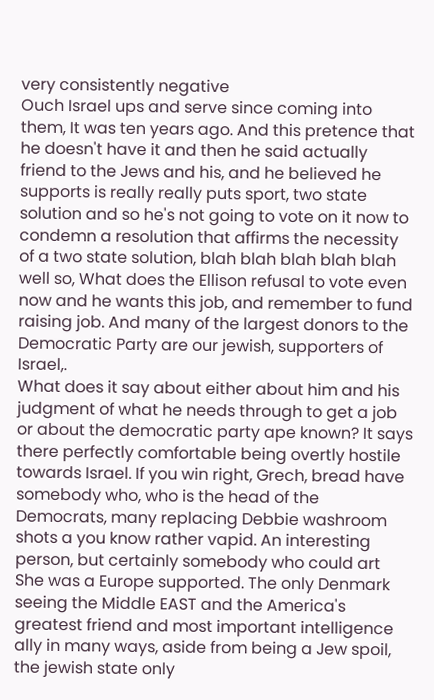very consistently negative
Ouch Israel ups and serve since coming into them, It was ten years ago. And this pretence that he doesn't have it and then he said actually friend to the Jews and his, and he believed he supports is really really puts sport, two state solution and so he's not going to vote on it now to condemn a resolution that affirms the necessity of a two state solution, blah blah blah blah blah well so, What does the Ellison refusal to vote even now and he wants this job, and remember to fund raising job. And many of the largest donors to the Democratic Party are our jewish, supporters of Israel,.
What does it say about either about him and his judgment of what he needs through to get a job or about the democratic party ape known? It says there perfectly comfortable being overtly hostile towards Israel. If you win right, Grech, bread have somebody who, who is the head of the Democrats, many replacing Debbie washroom shots a you know rather vapid. An interesting person, but certainly somebody who could art She was a Europe supported. The only Denmark seeing the Middle EAST and the America's greatest friend and most important intelligence ally in many ways, aside from being a Jew spoil, the jewish state only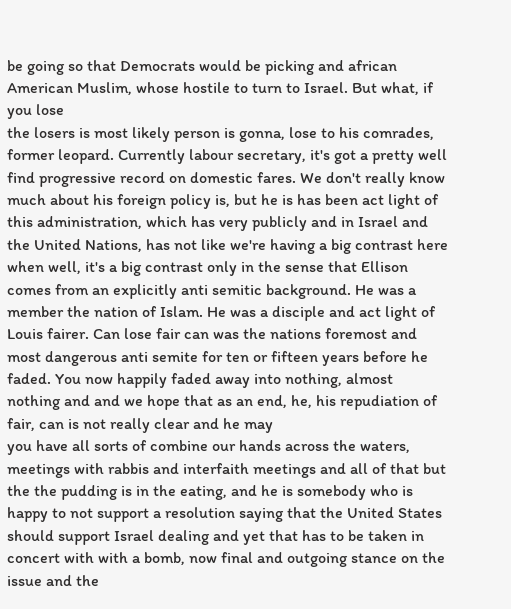be going so that Democrats would be picking and african American Muslim, whose hostile to turn to Israel. But what, if you lose
the losers is most likely person is gonna, lose to his comrades, former leopard. Currently labour secretary, it's got a pretty well find progressive record on domestic fares. We don't really know much about his foreign policy is, but he is has been act light of this administration, which has very publicly and in Israel and the United Nations, has not like we're having a big contrast here when well, it's a big contrast only in the sense that Ellison comes from an explicitly anti semitic background. He was a member the nation of Islam. He was a disciple and act light of Louis fairer. Can lose fair can was the nations foremost and most dangerous anti semite for ten or fifteen years before he faded. You now happily faded away into nothing, almost nothing and and we hope that as an end, he, his repudiation of fair, can is not really clear and he may
you have all sorts of combine our hands across the waters, meetings with rabbis and interfaith meetings and all of that but the the pudding is in the eating, and he is somebody who is happy to not support a resolution saying that the United States should support Israel dealing and yet that has to be taken in concert with with a bomb, now final and outgoing stance on the issue and the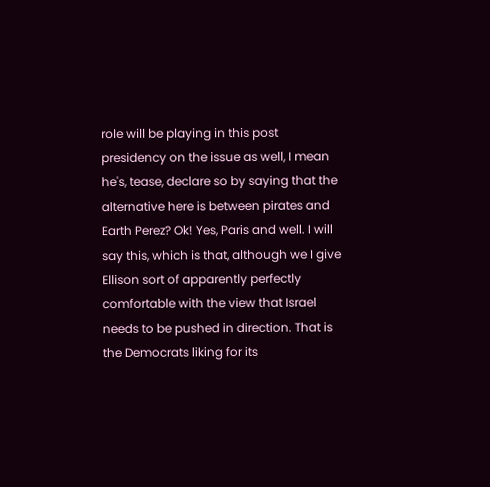role will be playing in this post presidency on the issue as well, I mean he's, tease, declare so by saying that the alternative here is between pirates and Earth Perez? Ok! Yes, Paris and well. I will say this, which is that, although we I give Ellison sort of apparently perfectly comfortable with the view that Israel needs to be pushed in direction. That is the Democrats liking for its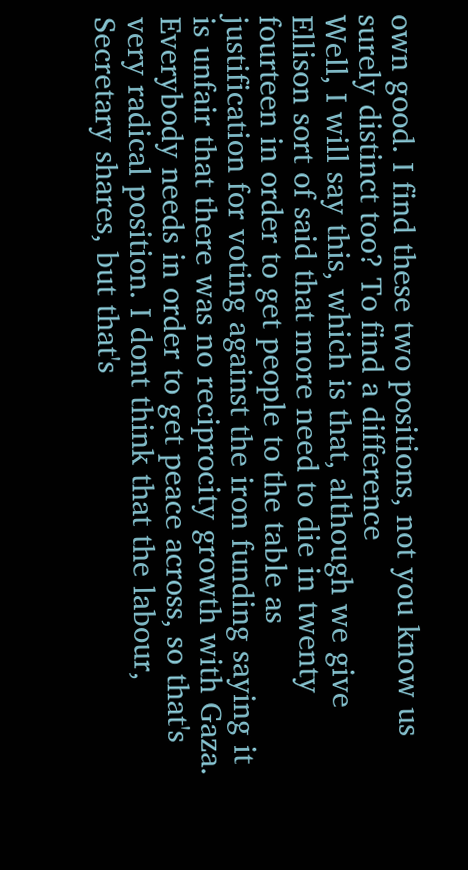own good. I find these two positions, not you know us surely distinct too? To find a difference
Well, I will say this, which is that, although we give Ellison sort of said that more need to die in twenty fourteen in order to get people to the table as justification for voting against the iron funding saying it is unfair that there was no reciprocity growth with Gaza. Everybody needs in order to get peace across, so that's very radical position. I dont think that the labour, Secretary shares, but that's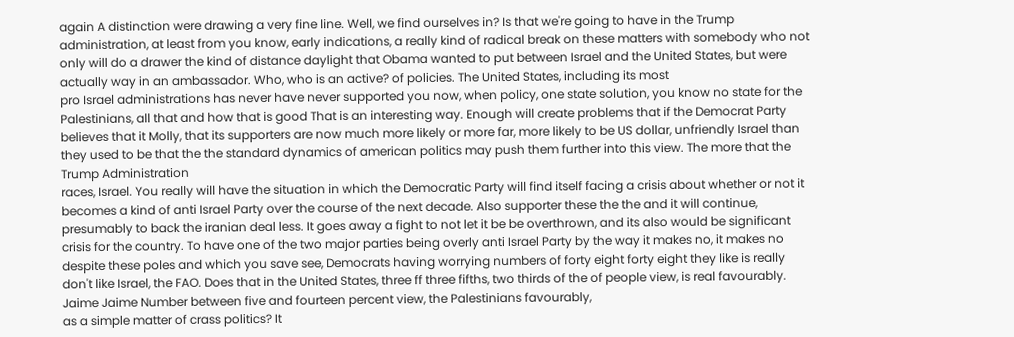again A distinction were drawing a very fine line. Well, we find ourselves in? Is that we're going to have in the Trump administration, at least from you know, early indications, a really kind of radical break on these matters with somebody who not only will do a drawer the kind of distance daylight that Obama wanted to put between Israel and the United States, but were actually way in an ambassador. Who, who is an active? of policies. The United States, including its most
pro Israel administrations has never have never supported you now, when policy, one state solution, you know no state for the Palestinians, all that and how that is good That is an interesting way. Enough will create problems that if the Democrat Party believes that it Molly, that its supporters are now much more likely or more far, more likely to be US dollar, unfriendly Israel than they used to be that the the standard dynamics of american politics may push them further into this view. The more that the Trump Administration
races, Israel. You really will have the situation in which the Democratic Party will find itself facing a crisis about whether or not it becomes a kind of anti Israel Party over the course of the next decade. Also supporter these the the and it will continue, presumably to back the iranian deal less. It goes away a fight to not let it be be overthrown, and its also would be significant crisis for the country. To have one of the two major parties being overly anti Israel Party by the way it makes no, it makes no despite these poles and which you save see, Democrats having worrying numbers of forty eight forty eight they like is really don't like Israel, the FAO. Does that in the United States, three ff three fifths, two thirds of the of people view, is real favourably. Jaime Jaime Number between five and fourteen percent view, the Palestinians favourably,
as a simple matter of crass politics? It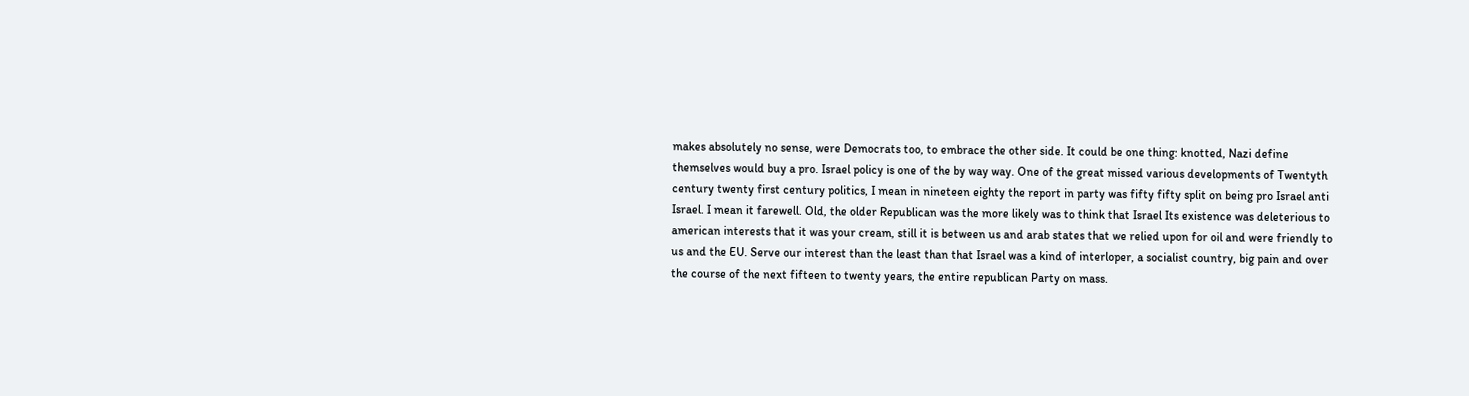makes absolutely no sense, were Democrats too, to embrace the other side. It could be one thing: knotted, Nazi define themselves would buy a pro. Israel policy is one of the by way way. One of the great missed various developments of Twentyth century twenty first century politics, I mean in nineteen eighty the report in party was fifty fifty split on being pro Israel anti Israel. I mean it farewell. Old, the older Republican was the more likely was to think that Israel Its existence was deleterious to american interests that it was your cream, still it is between us and arab states that we relied upon for oil and were friendly to us and the EU. Serve our interest than the least than that Israel was a kind of interloper, a socialist country, big pain and over the course of the next fifteen to twenty years, the entire republican Party on mass.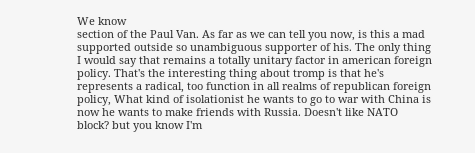We know
section of the Paul Van. As far as we can tell you now, is this a mad supported outside so unambiguous supporter of his. The only thing I would say that remains a totally unitary factor in american foreign policy. That's the interesting thing about tromp is that he's represents a radical, too function in all realms of republican foreign policy, What kind of isolationist he wants to go to war with China is now he wants to make friends with Russia. Doesn't like NATO block? but you know I'm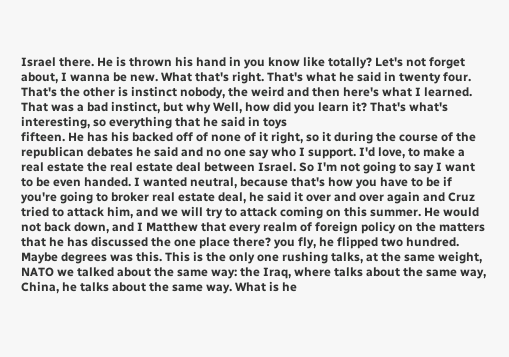Israel there. He is thrown his hand in you know like totally? Let's not forget about, I wanna be new. What that's right. That's what he said in twenty four. That's the other is instinct nobody, the weird and then here's what I learned. That was a bad instinct, but why Well, how did you learn it? That's what's interesting, so everything that he said in toys
fifteen. He has his backed off of none of it right, so it during the course of the republican debates he said and no one say who I support. I'd love, to make a real estate the real estate deal between Israel. So I'm not going to say I want to be even handed. I wanted neutral, because that's how you have to be if you're going to broker real estate deal, he said it over and over again and Cruz tried to attack him, and we will try to attack coming on this summer. He would not back down, and I Matthew that every realm of foreign policy on the matters that he has discussed the one place there? you fly, he flipped two hundred. Maybe degrees was this. This is the only one rushing talks, at the same weight, NATO we talked about the same way: the Iraq, where talks about the same way, China, he talks about the same way. What is he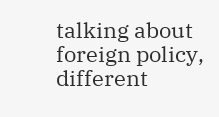talking about foreign policy, different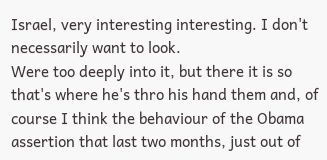Israel, very interesting interesting. I don't necessarily want to look.
Were too deeply into it, but there it is so that's where he's thro his hand them and, of course I think the behaviour of the Obama assertion that last two months, just out of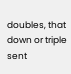doubles, that down or triple sent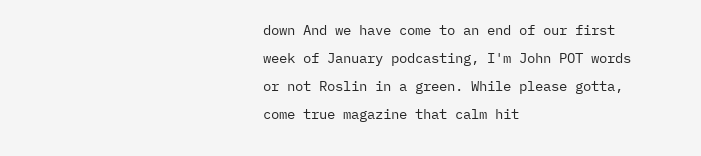down And we have come to an end of our first week of January podcasting, I'm John POT words or not Roslin in a green. While please gotta, come true magazine that calm hit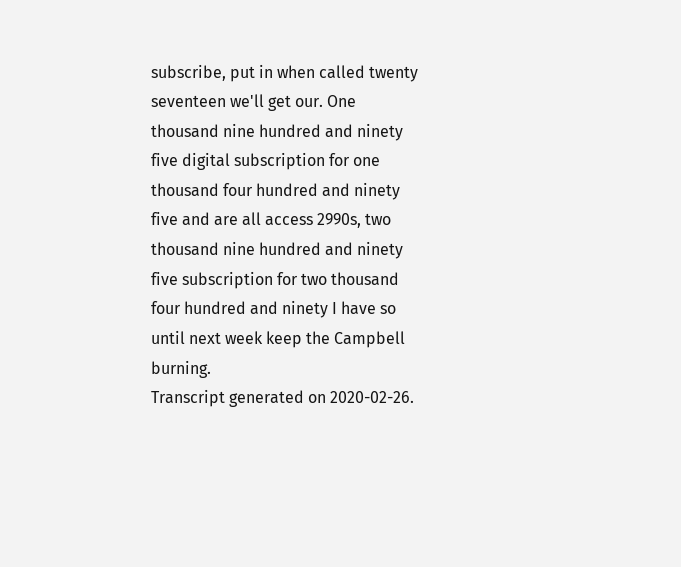subscribe, put in when called twenty seventeen we'll get our. One thousand nine hundred and ninety five digital subscription for one thousand four hundred and ninety five and are all access 2990s, two thousand nine hundred and ninety five subscription for two thousand four hundred and ninety I have so until next week keep the Campbell burning.
Transcript generated on 2020-02-26.